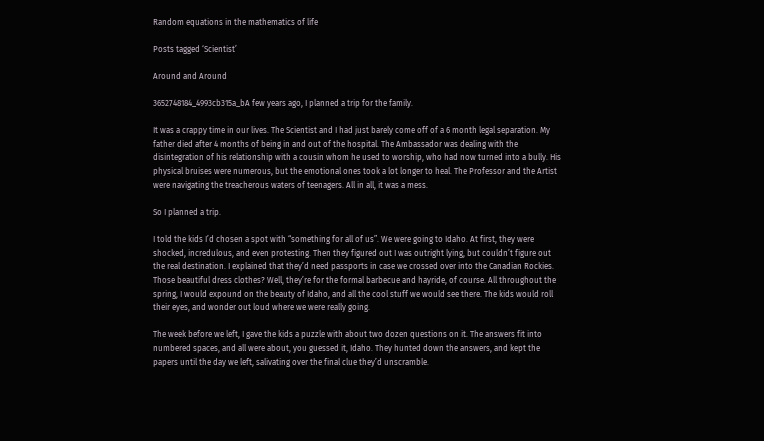Random equations in the mathematics of life

Posts tagged ‘Scientist’

Around and Around

3652748184_4993cb315a_bA few years ago, I planned a trip for the family.

It was a crappy time in our lives. The Scientist and I had just barely come off of a 6 month legal separation. My father died after 4 months of being in and out of the hospital. The Ambassador was dealing with the disintegration of his relationship with a cousin whom he used to worship, who had now turned into a bully. His physical bruises were numerous, but the emotional ones took a lot longer to heal. The Professor and the Artist were navigating the treacherous waters of teenagers. All in all, it was a mess.

So I planned a trip.

I told the kids I’d chosen a spot with “something for all of us”. We were going to Idaho. At first, they were shocked, incredulous, and even protesting. Then they figured out I was outright lying, but couldn’t figure out the real destination. I explained that they’d need passports in case we crossed over into the Canadian Rockies. Those beautiful dress clothes? Well, they’re for the formal barbecue and hayride, of course. All throughout the spring, I would expound on the beauty of Idaho, and all the cool stuff we would see there. The kids would roll their eyes, and wonder out loud where we were really going.

The week before we left, I gave the kids a puzzle with about two dozen questions on it. The answers fit into numbered spaces, and all were about, you guessed it, Idaho. They hunted down the answers, and kept the papers until the day we left, salivating over the final clue they’d unscramble.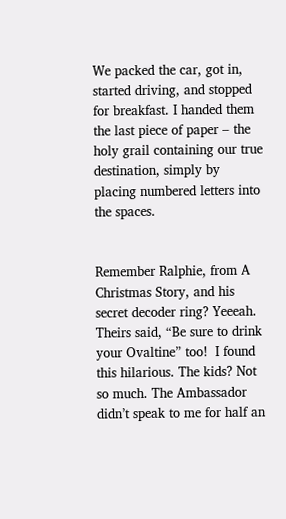We packed the car, got in, started driving, and stopped for breakfast. I handed them the last piece of paper – the holy grail containing our true destination, simply by placing numbered letters into the spaces.


Remember Ralphie, from A Christmas Story, and his secret decoder ring? Yeeeah. Theirs said, “Be sure to drink your Ovaltine” too!  I found this hilarious. The kids? Not so much. The Ambassador didn’t speak to me for half an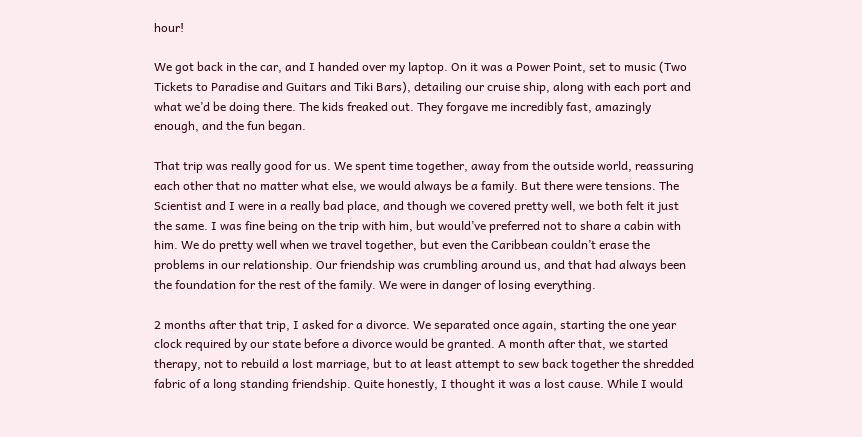hour!

We got back in the car, and I handed over my laptop. On it was a Power Point, set to music (Two Tickets to Paradise and Guitars and Tiki Bars), detailing our cruise ship, along with each port and what we’d be doing there. The kids freaked out. They forgave me incredibly fast, amazingly enough, and the fun began.

That trip was really good for us. We spent time together, away from the outside world, reassuring each other that no matter what else, we would always be a family. But there were tensions. The Scientist and I were in a really bad place, and though we covered pretty well, we both felt it just the same. I was fine being on the trip with him, but would’ve preferred not to share a cabin with him. We do pretty well when we travel together, but even the Caribbean couldn’t erase the problems in our relationship. Our friendship was crumbling around us, and that had always been the foundation for the rest of the family. We were in danger of losing everything.

2 months after that trip, I asked for a divorce. We separated once again, starting the one year clock required by our state before a divorce would be granted. A month after that, we started therapy, not to rebuild a lost marriage, but to at least attempt to sew back together the shredded fabric of a long standing friendship. Quite honestly, I thought it was a lost cause. While I would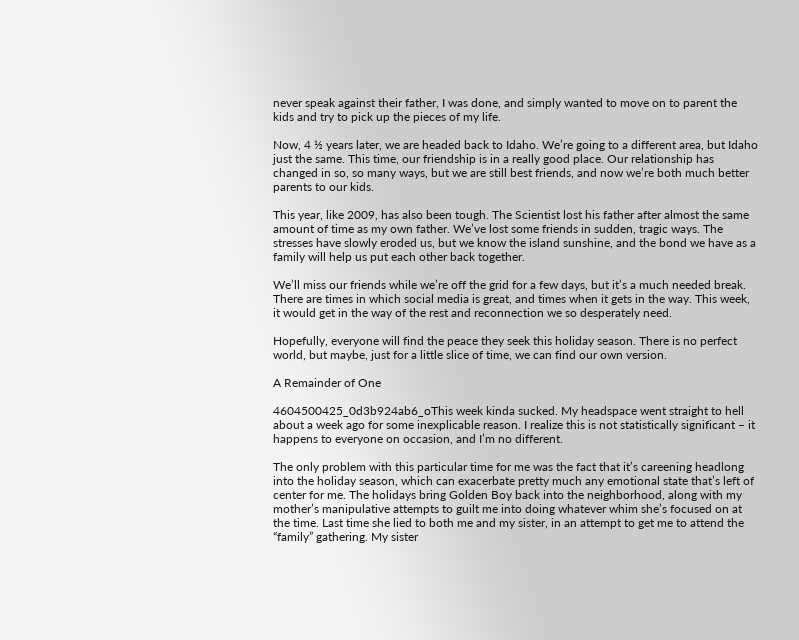never speak against their father, I was done, and simply wanted to move on to parent the kids and try to pick up the pieces of my life.

Now, 4 ½ years later, we are headed back to Idaho. We’re going to a different area, but Idaho just the same. This time, our friendship is in a really good place. Our relationship has changed in so, so many ways, but we are still best friends, and now we’re both much better parents to our kids.

This year, like 2009, has also been tough. The Scientist lost his father after almost the same amount of time as my own father. We’ve lost some friends in sudden, tragic ways. The stresses have slowly eroded us, but we know the island sunshine, and the bond we have as a family will help us put each other back together.

We’ll miss our friends while we’re off the grid for a few days, but it’s a much needed break. There are times in which social media is great, and times when it gets in the way. This week, it would get in the way of the rest and reconnection we so desperately need.

Hopefully, everyone will find the peace they seek this holiday season. There is no perfect world, but maybe, just for a little slice of time, we can find our own version.

A Remainder of One

4604500425_0d3b924ab6_oThis week kinda sucked. My headspace went straight to hell about a week ago for some inexplicable reason. I realize this is not statistically significant – it happens to everyone on occasion, and I’m no different.

The only problem with this particular time for me was the fact that it’s careening headlong into the holiday season, which can exacerbate pretty much any emotional state that’s left of center for me. The holidays bring Golden Boy back into the neighborhood, along with my mother’s manipulative attempts to guilt me into doing whatever whim she’s focused on at the time. Last time she lied to both me and my sister, in an attempt to get me to attend the “family” gathering. My sister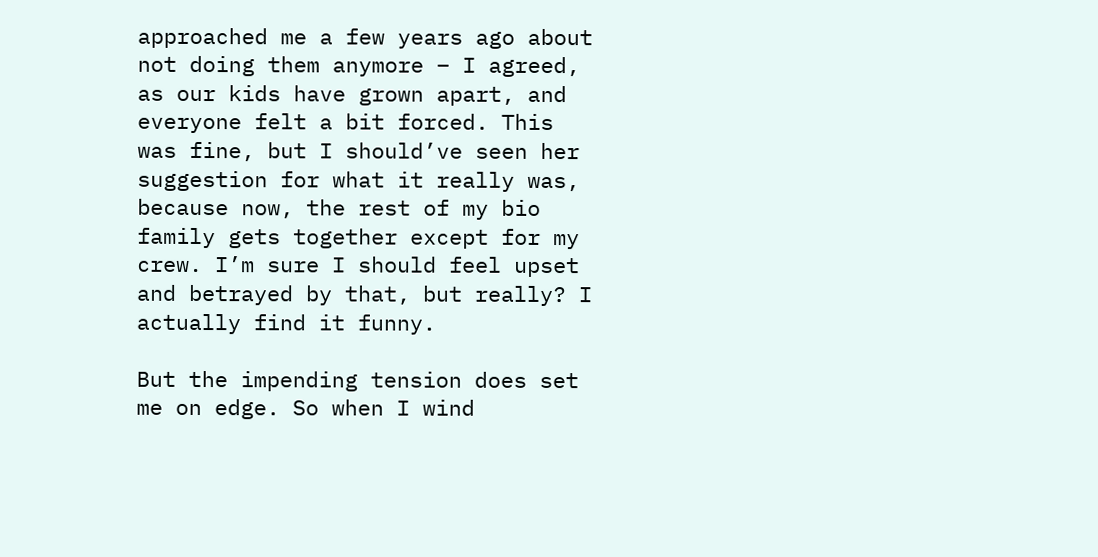approached me a few years ago about not doing them anymore – I agreed, as our kids have grown apart, and everyone felt a bit forced. This was fine, but I should’ve seen her suggestion for what it really was, because now, the rest of my bio family gets together except for my crew. I’m sure I should feel upset and betrayed by that, but really? I actually find it funny.

But the impending tension does set me on edge. So when I wind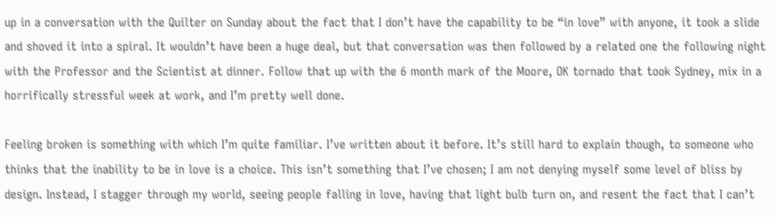up in a conversation with the Quilter on Sunday about the fact that I don’t have the capability to be “in love” with anyone, it took a slide and shoved it into a spiral. It wouldn’t have been a huge deal, but that conversation was then followed by a related one the following night with the Professor and the Scientist at dinner. Follow that up with the 6 month mark of the Moore, OK tornado that took Sydney, mix in a horrifically stressful week at work, and I’m pretty well done.

Feeling broken is something with which I’m quite familiar. I’ve written about it before. It’s still hard to explain though, to someone who thinks that the inability to be in love is a choice. This isn’t something that I’ve chosen; I am not denying myself some level of bliss by design. Instead, I stagger through my world, seeing people falling in love, having that light bulb turn on, and resent the fact that I can’t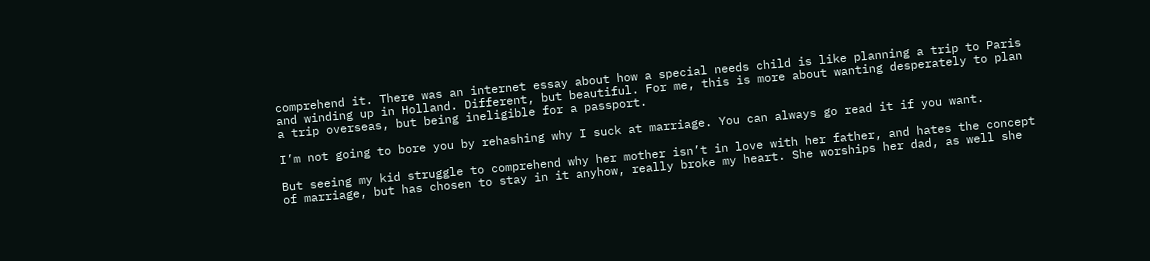comprehend it. There was an internet essay about how a special needs child is like planning a trip to Paris and winding up in Holland. Different, but beautiful. For me, this is more about wanting desperately to plan a trip overseas, but being ineligible for a passport.

I’m not going to bore you by rehashing why I suck at marriage. You can always go read it if you want.

But seeing my kid struggle to comprehend why her mother isn’t in love with her father, and hates the concept of marriage, but has chosen to stay in it anyhow, really broke my heart. She worships her dad, as well she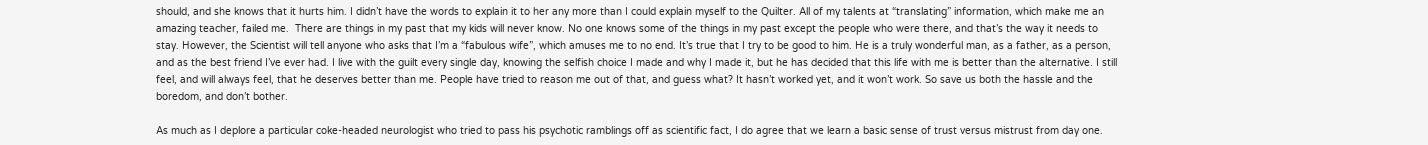should, and she knows that it hurts him. I didn’t have the words to explain it to her any more than I could explain myself to the Quilter. All of my talents at “translating” information, which make me an amazing teacher, failed me.  There are things in my past that my kids will never know. No one knows some of the things in my past except the people who were there, and that’s the way it needs to stay. However, the Scientist will tell anyone who asks that I’m a “fabulous wife”, which amuses me to no end. It’s true that I try to be good to him. He is a truly wonderful man, as a father, as a person, and as the best friend I’ve ever had. I live with the guilt every single day, knowing the selfish choice I made and why I made it, but he has decided that this life with me is better than the alternative. I still feel, and will always feel, that he deserves better than me. People have tried to reason me out of that, and guess what? It hasn’t worked yet, and it won’t work. So save us both the hassle and the boredom, and don’t bother.

As much as I deplore a particular coke-headed neurologist who tried to pass his psychotic ramblings off as scientific fact, I do agree that we learn a basic sense of trust versus mistrust from day one.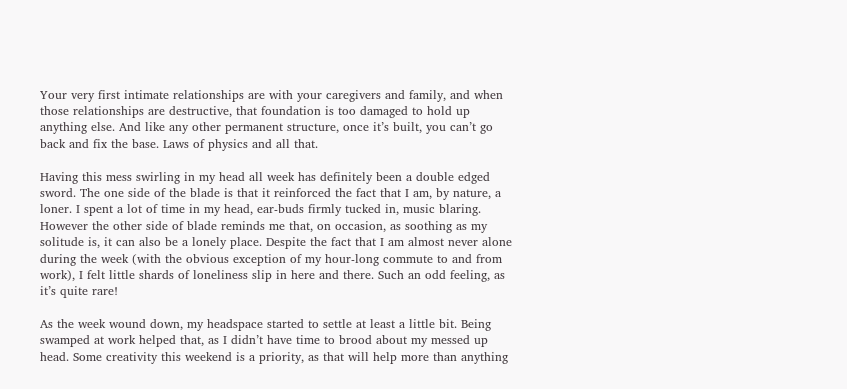Your very first intimate relationships are with your caregivers and family, and when those relationships are destructive, that foundation is too damaged to hold up anything else. And like any other permanent structure, once it’s built, you can’t go back and fix the base. Laws of physics and all that.

Having this mess swirling in my head all week has definitely been a double edged sword. The one side of the blade is that it reinforced the fact that I am, by nature, a loner. I spent a lot of time in my head, ear-buds firmly tucked in, music blaring. However the other side of blade reminds me that, on occasion, as soothing as my solitude is, it can also be a lonely place. Despite the fact that I am almost never alone during the week (with the obvious exception of my hour-long commute to and from work), I felt little shards of loneliness slip in here and there. Such an odd feeling, as it’s quite rare!

As the week wound down, my headspace started to settle at least a little bit. Being swamped at work helped that, as I didn’t have time to brood about my messed up head. Some creativity this weekend is a priority, as that will help more than anything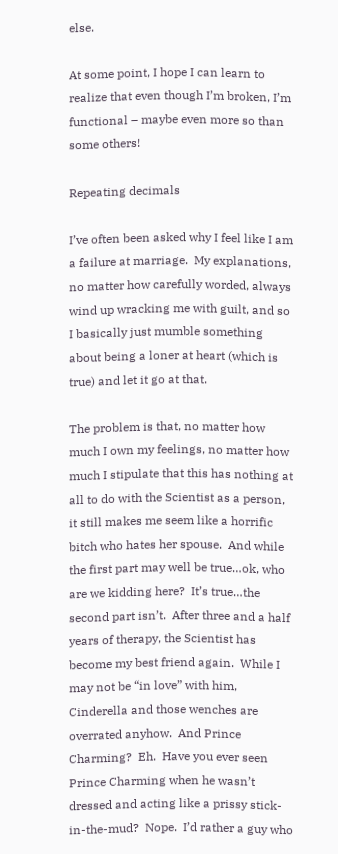else.

At some point, I hope I can learn to realize that even though I’m broken, I’m functional – maybe even more so than some others!

Repeating decimals

I’ve often been asked why I feel like I am a failure at marriage.  My explanations, no matter how carefully worded, always wind up wracking me with guilt, and so I basically just mumble something about being a loner at heart (which is true) and let it go at that.

The problem is that, no matter how much I own my feelings, no matter how much I stipulate that this has nothing at all to do with the Scientist as a person, it still makes me seem like a horrific bitch who hates her spouse.  And while the first part may well be true…ok, who are we kidding here?  It’s true…the second part isn’t.  After three and a half years of therapy, the Scientist has become my best friend again.  While I may not be “in love” with him, Cinderella and those wenches are overrated anyhow.  And Prince Charming?  Eh.  Have you ever seen Prince Charming when he wasn’t dressed and acting like a prissy stick-in-the-mud?  Nope.  I’d rather a guy who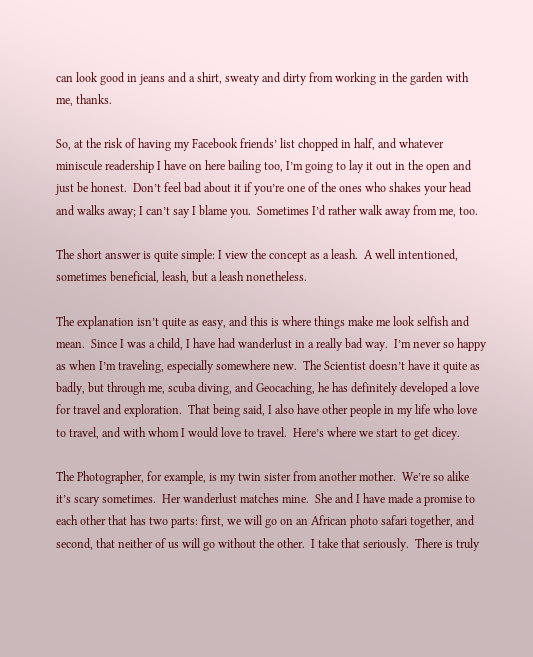can look good in jeans and a shirt, sweaty and dirty from working in the garden with me, thanks.

So, at the risk of having my Facebook friends’ list chopped in half, and whatever miniscule readership I have on here bailing too, I’m going to lay it out in the open and just be honest.  Don’t feel bad about it if you’re one of the ones who shakes your head and walks away; I can’t say I blame you.  Sometimes I’d rather walk away from me, too.

The short answer is quite simple: I view the concept as a leash.  A well intentioned, sometimes beneficial, leash, but a leash nonetheless.

The explanation isn’t quite as easy, and this is where things make me look selfish and mean.  Since I was a child, I have had wanderlust in a really bad way.  I’m never so happy as when I’m traveling, especially somewhere new.  The Scientist doesn’t have it quite as badly, but through me, scuba diving, and Geocaching, he has definitely developed a love for travel and exploration.  That being said, I also have other people in my life who love to travel, and with whom I would love to travel.  Here’s where we start to get dicey.

The Photographer, for example, is my twin sister from another mother.  We’re so alike it’s scary sometimes.  Her wanderlust matches mine.  She and I have made a promise to each other that has two parts: first, we will go on an African photo safari together, and second, that neither of us will go without the other.  I take that seriously.  There is truly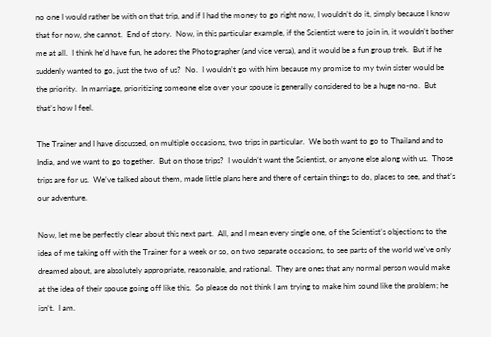no one I would rather be with on that trip, and if I had the money to go right now, I wouldn’t do it, simply because I know that for now, she cannot.  End of story.  Now, in this particular example, if the Scientist were to join in, it wouldn’t bother me at all.  I think he’d have fun, he adores the Photographer (and vice versa), and it would be a fun group trek.  But if he suddenly wanted to go, just the two of us?  No.  I wouldn’t go with him because my promise to my twin sister would be the priority.  In marriage, prioritizing someone else over your spouse is generally considered to be a huge no-no.  But that’s how I feel.

The Trainer and I have discussed, on multiple occasions, two trips in particular.  We both want to go to Thailand and to India, and we want to go together.  But on those trips?  I wouldn’t want the Scientist, or anyone else along with us.  Those trips are for us.  We’ve talked about them, made little plans here and there of certain things to do, places to see, and that’s our adventure.

Now, let me be perfectly clear about this next part.  All, and I mean every single one, of the Scientist’s objections to the idea of me taking off with the Trainer for a week or so, on two separate occasions, to see parts of the world we’ve only dreamed about, are absolutely appropriate, reasonable, and rational.  They are ones that any normal person would make at the idea of their spouse going off like this.  So please do not think I am trying to make him sound like the problem; he isn’t.  I am.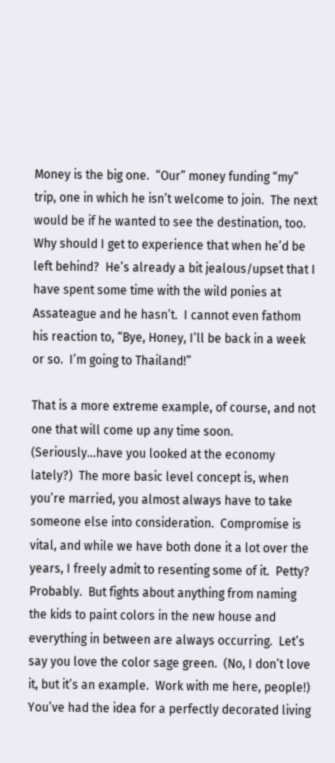Money is the big one.  “Our” money funding “my” trip, one in which he isn’t welcome to join.  The next would be if he wanted to see the destination, too.  Why should I get to experience that when he’d be left behind?  He’s already a bit jealous/upset that I have spent some time with the wild ponies at Assateague and he hasn’t.  I cannot even fathom his reaction to, “Bye, Honey, I’ll be back in a week or so.  I’m going to Thailand!”

That is a more extreme example, of course, and not one that will come up any time soon.  (Seriously…have you looked at the economy lately?)  The more basic level concept is, when you’re married, you almost always have to take someone else into consideration.  Compromise is vital, and while we have both done it a lot over the years, I freely admit to resenting some of it.  Petty?  Probably.  But fights about anything from naming the kids to paint colors in the new house and everything in between are always occurring.  Let’s say you love the color sage green.  (No, I don’t love it, but it’s an example.  Work with me here, people!)  You’ve had the idea for a perfectly decorated living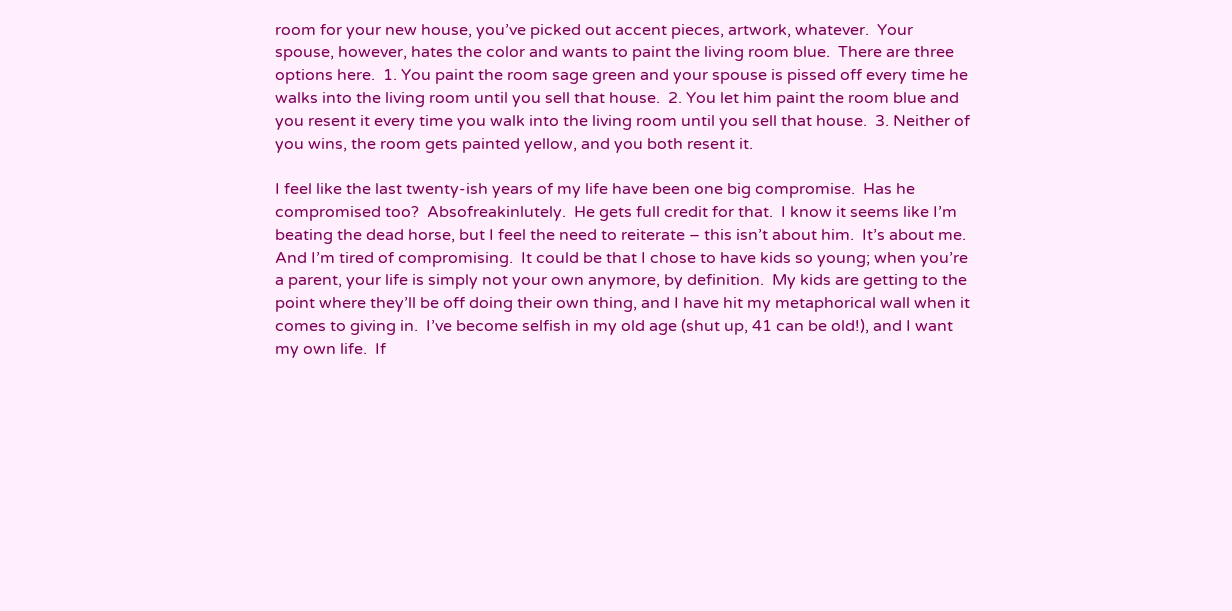room for your new house, you’ve picked out accent pieces, artwork, whatever.  Your spouse, however, hates the color and wants to paint the living room blue.  There are three options here.  1. You paint the room sage green and your spouse is pissed off every time he walks into the living room until you sell that house.  2. You let him paint the room blue and you resent it every time you walk into the living room until you sell that house.  3. Neither of you wins, the room gets painted yellow, and you both resent it.

I feel like the last twenty-ish years of my life have been one big compromise.  Has he compromised too?  Absofreakinlutely.  He gets full credit for that.  I know it seems like I’m beating the dead horse, but I feel the need to reiterate – this isn’t about him.  It’s about me.  And I’m tired of compromising.  It could be that I chose to have kids so young; when you’re a parent, your life is simply not your own anymore, by definition.  My kids are getting to the point where they’ll be off doing their own thing, and I have hit my metaphorical wall when it comes to giving in.  I’ve become selfish in my old age (shut up, 41 can be old!), and I want my own life.  If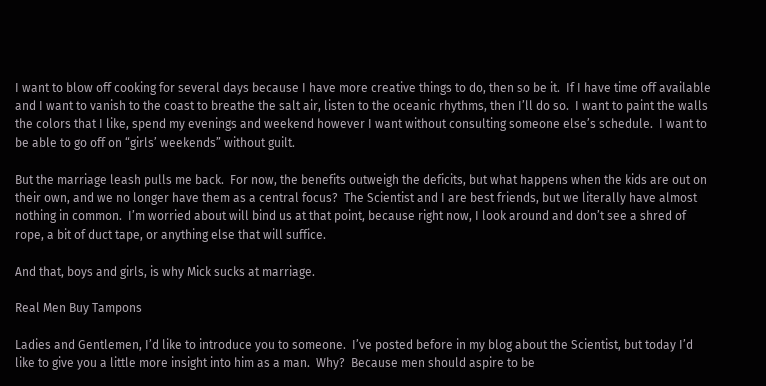I want to blow off cooking for several days because I have more creative things to do, then so be it.  If I have time off available and I want to vanish to the coast to breathe the salt air, listen to the oceanic rhythms, then I’ll do so.  I want to paint the walls the colors that I like, spend my evenings and weekend however I want without consulting someone else’s schedule.  I want to be able to go off on “girls’ weekends” without guilt.

But the marriage leash pulls me back.  For now, the benefits outweigh the deficits, but what happens when the kids are out on their own, and we no longer have them as a central focus?  The Scientist and I are best friends, but we literally have almost nothing in common.  I’m worried about will bind us at that point, because right now, I look around and don’t see a shred of rope, a bit of duct tape, or anything else that will suffice.

And that, boys and girls, is why Mick sucks at marriage.

Real Men Buy Tampons

Ladies and Gentlemen, I’d like to introduce you to someone.  I’ve posted before in my blog about the Scientist, but today I’d like to give you a little more insight into him as a man.  Why?  Because men should aspire to be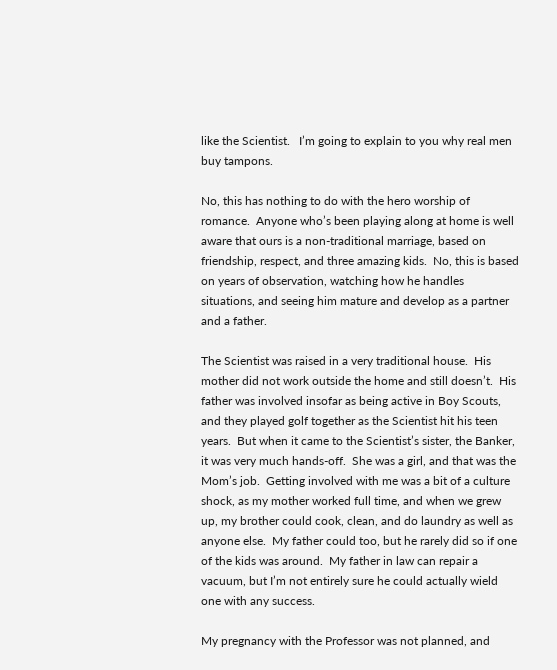like the Scientist.   I’m going to explain to you why real men buy tampons.

No, this has nothing to do with the hero worship of romance.  Anyone who’s been playing along at home is well aware that ours is a non-traditional marriage, based on friendship, respect, and three amazing kids.  No, this is based on years of observation, watching how he handles situations, and seeing him mature and develop as a partner and a father.

The Scientist was raised in a very traditional house.  His mother did not work outside the home and still doesn’t.  His father was involved insofar as being active in Boy Scouts, and they played golf together as the Scientist hit his teen years.  But when it came to the Scientist’s sister, the Banker, it was very much hands-off.  She was a girl, and that was the Mom’s job.  Getting involved with me was a bit of a culture shock, as my mother worked full time, and when we grew up, my brother could cook, clean, and do laundry as well as anyone else.  My father could too, but he rarely did so if one of the kids was around.  My father in law can repair a vacuum, but I’m not entirely sure he could actually wield one with any success.

My pregnancy with the Professor was not planned, and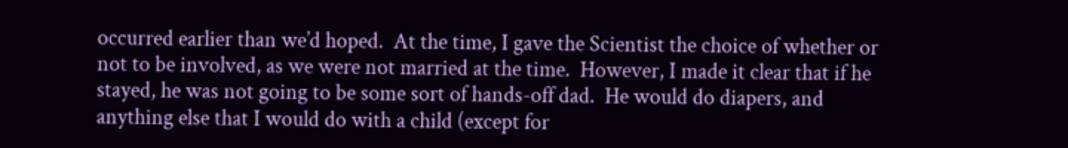occurred earlier than we’d hoped.  At the time, I gave the Scientist the choice of whether or not to be involved, as we were not married at the time.  However, I made it clear that if he stayed, he was not going to be some sort of hands-off dad.  He would do diapers, and anything else that I would do with a child (except for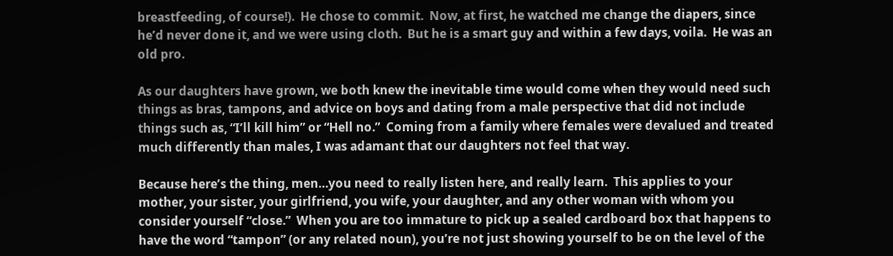breastfeeding, of course!).  He chose to commit.  Now, at first, he watched me change the diapers, since he’d never done it, and we were using cloth.  But he is a smart guy and within a few days, voila.  He was an old pro.

As our daughters have grown, we both knew the inevitable time would come when they would need such things as bras, tampons, and advice on boys and dating from a male perspective that did not include things such as, “I’ll kill him” or “Hell no.”  Coming from a family where females were devalued and treated much differently than males, I was adamant that our daughters not feel that way.

Because here’s the thing, men…you need to really listen here, and really learn.  This applies to your mother, your sister, your girlfriend, you wife, your daughter, and any other woman with whom you consider yourself “close.”  When you are too immature to pick up a sealed cardboard box that happens to have the word “tampon” (or any related noun), you’re not just showing yourself to be on the level of the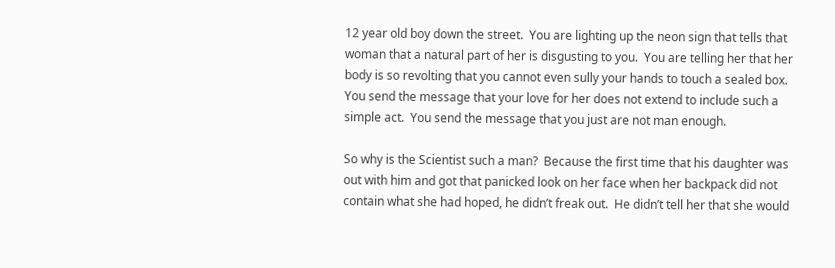12 year old boy down the street.  You are lighting up the neon sign that tells that woman that a natural part of her is disgusting to you.  You are telling her that her body is so revolting that you cannot even sully your hands to touch a sealed box.  You send the message that your love for her does not extend to include such a simple act.  You send the message that you just are not man enough.

So why is the Scientist such a man?  Because the first time that his daughter was out with him and got that panicked look on her face when her backpack did not contain what she had hoped, he didn’t freak out.  He didn’t tell her that she would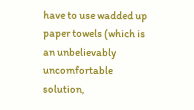have to use wadded up paper towels (which is an unbelievably uncomfortable solution,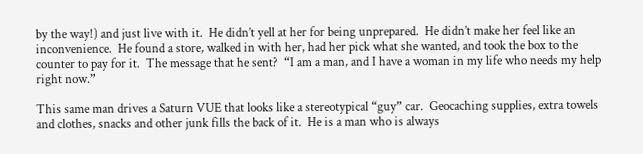by the way!) and just live with it.  He didn’t yell at her for being unprepared.  He didn’t make her feel like an inconvenience.  He found a store, walked in with her, had her pick what she wanted, and took the box to the counter to pay for it.  The message that he sent?  “I am a man, and I have a woman in my life who needs my help right now.”

This same man drives a Saturn VUE that looks like a stereotypical “guy” car.  Geocaching supplies, extra towels and clothes, snacks and other junk fills the back of it.  He is a man who is always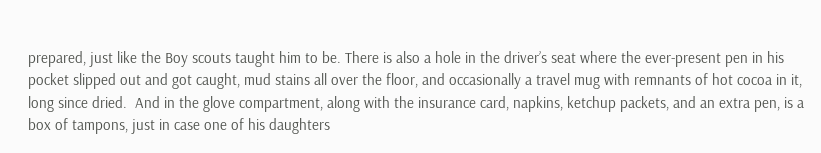prepared, just like the Boy scouts taught him to be. There is also a hole in the driver’s seat where the ever-present pen in his pocket slipped out and got caught, mud stains all over the floor, and occasionally a travel mug with remnants of hot cocoa in it, long since dried.  And in the glove compartment, along with the insurance card, napkins, ketchup packets, and an extra pen, is a box of tampons, just in case one of his daughters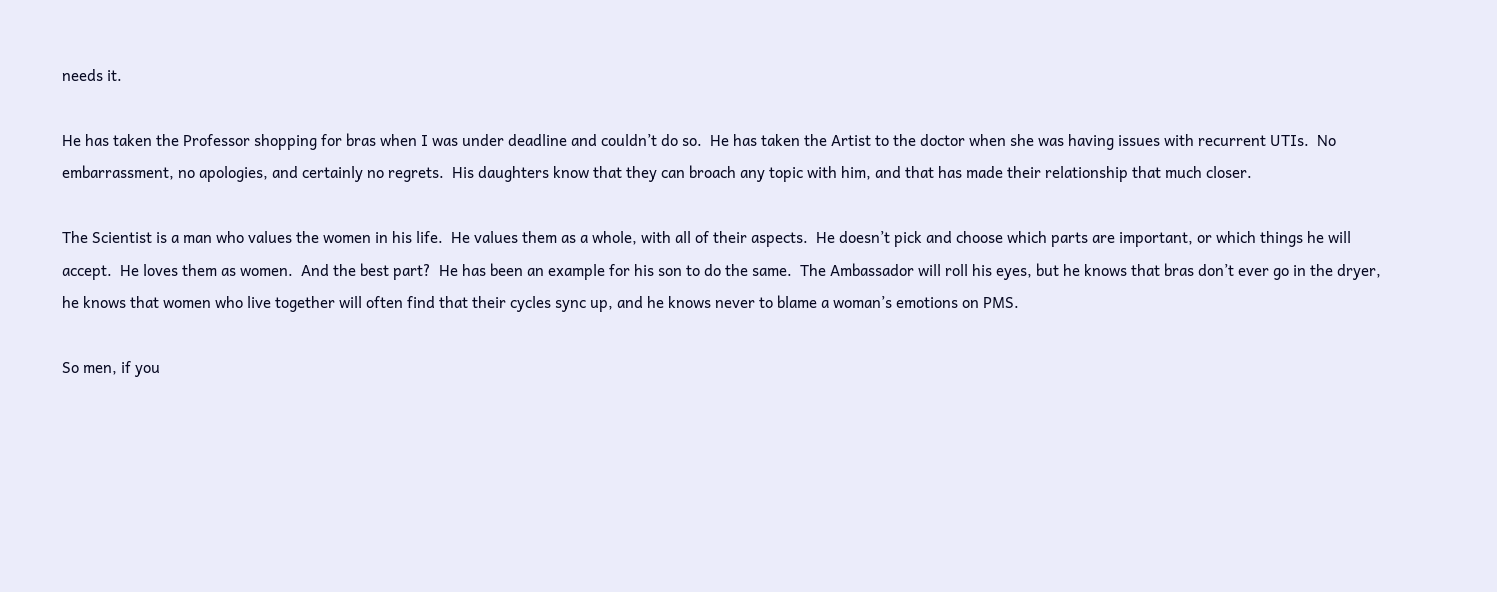needs it.

He has taken the Professor shopping for bras when I was under deadline and couldn’t do so.  He has taken the Artist to the doctor when she was having issues with recurrent UTIs.  No embarrassment, no apologies, and certainly no regrets.  His daughters know that they can broach any topic with him, and that has made their relationship that much closer.

The Scientist is a man who values the women in his life.  He values them as a whole, with all of their aspects.  He doesn’t pick and choose which parts are important, or which things he will accept.  He loves them as women.  And the best part?  He has been an example for his son to do the same.  The Ambassador will roll his eyes, but he knows that bras don’t ever go in the dryer, he knows that women who live together will often find that their cycles sync up, and he knows never to blame a woman’s emotions on PMS.

So men, if you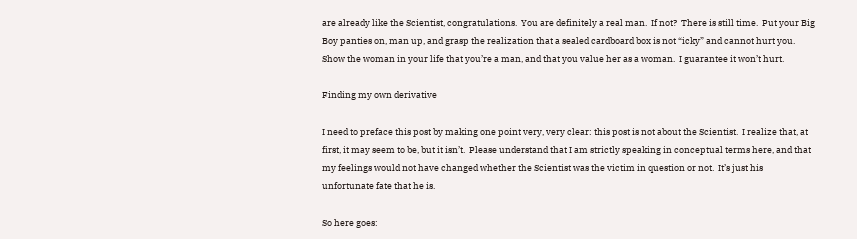are already like the Scientist, congratulations.  You are definitely a real man.  If not?  There is still time.  Put your Big Boy panties on, man up, and grasp the realization that a sealed cardboard box is not “icky” and cannot hurt you.  Show the woman in your life that you’re a man, and that you value her as a woman.  I guarantee it won’t hurt.

Finding my own derivative

I need to preface this post by making one point very, very clear: this post is not about the Scientist.  I realize that, at first, it may seem to be, but it isn’t.  Please understand that I am strictly speaking in conceptual terms here, and that my feelings would not have changed whether the Scientist was the victim in question or not.  It’s just his unfortunate fate that he is.

So here goes: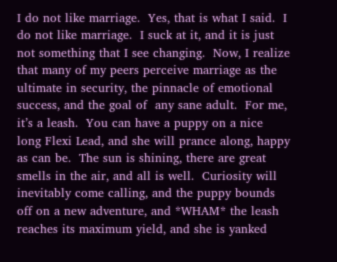I do not like marriage.  Yes, that is what I said.  I do not like marriage.  I suck at it, and it is just not something that I see changing.  Now, I realize that many of my peers perceive marriage as the ultimate in security, the pinnacle of emotional success, and the goal of  any sane adult.  For me, it’s a leash.  You can have a puppy on a nice long Flexi Lead, and she will prance along, happy as can be.  The sun is shining, there are great smells in the air, and all is well.  Curiosity will inevitably come calling, and the puppy bounds off on a new adventure, and *WHAM* the leash reaches its maximum yield, and she is yanked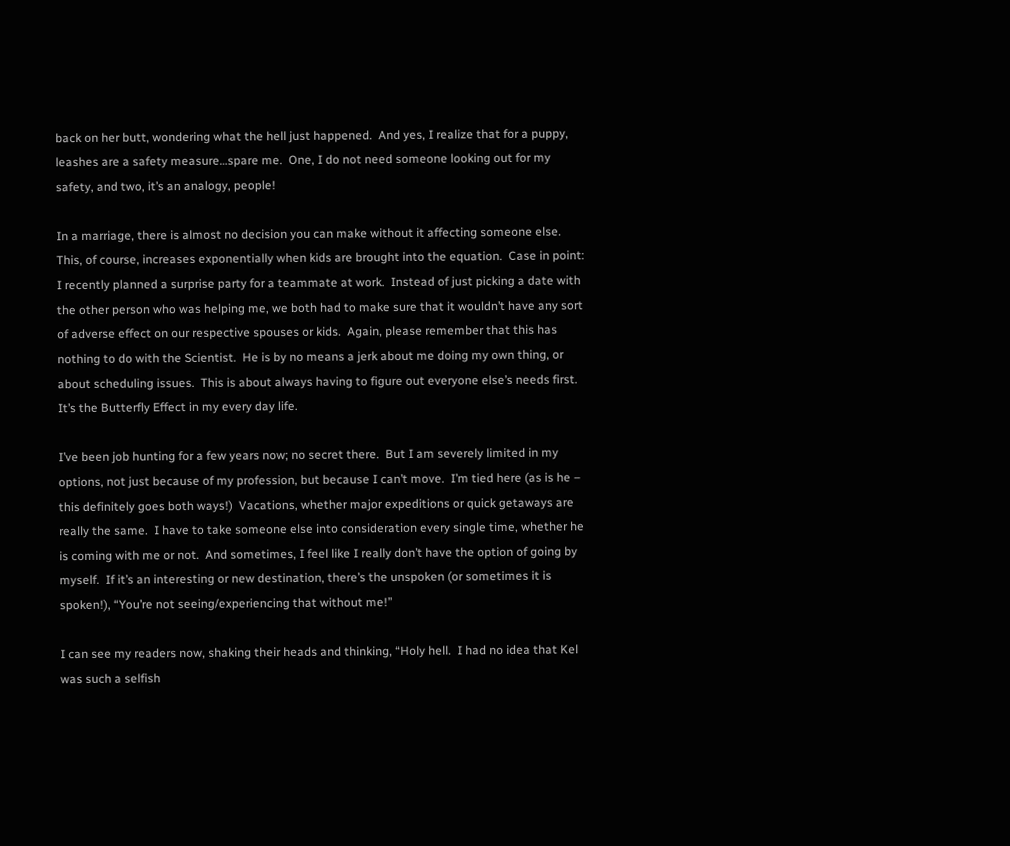back on her butt, wondering what the hell just happened.  And yes, I realize that for a puppy, leashes are a safety measure…spare me.  One, I do not need someone looking out for my safety, and two, it’s an analogy, people!

In a marriage, there is almost no decision you can make without it affecting someone else.  This, of course, increases exponentially when kids are brought into the equation.  Case in point: I recently planned a surprise party for a teammate at work.  Instead of just picking a date with the other person who was helping me, we both had to make sure that it wouldn’t have any sort of adverse effect on our respective spouses or kids.  Again, please remember that this has nothing to do with the Scientist.  He is by no means a jerk about me doing my own thing, or about scheduling issues.  This is about always having to figure out everyone else’s needs first.  It’s the Butterfly Effect in my every day life.

I’ve been job hunting for a few years now; no secret there.  But I am severely limited in my options, not just because of my profession, but because I can’t move.  I’m tied here (as is he – this definitely goes both ways!)  Vacations, whether major expeditions or quick getaways are really the same.  I have to take someone else into consideration every single time, whether he is coming with me or not.  And sometimes, I feel like I really don’t have the option of going by myself.  If it’s an interesting or new destination, there’s the unspoken (or sometimes it is spoken!), “You’re not seeing/experiencing that without me!”

I can see my readers now, shaking their heads and thinking, “Holy hell.  I had no idea that Kel was such a selfish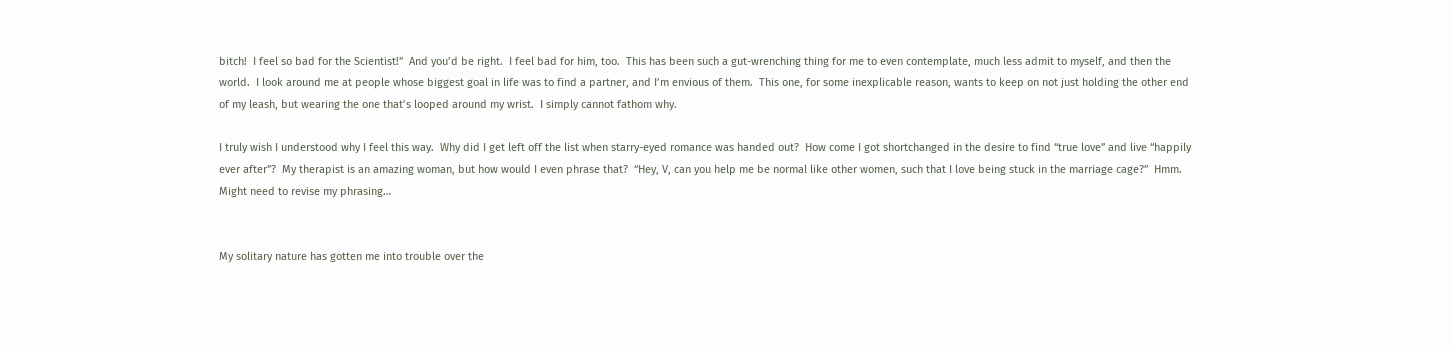bitch!  I feel so bad for the Scientist!”  And you’d be right.  I feel bad for him, too.  This has been such a gut-wrenching thing for me to even contemplate, much less admit to myself, and then the world.  I look around me at people whose biggest goal in life was to find a partner, and I’m envious of them.  This one, for some inexplicable reason, wants to keep on not just holding the other end of my leash, but wearing the one that’s looped around my wrist.  I simply cannot fathom why.

I truly wish I understood why I feel this way.  Why did I get left off the list when starry-eyed romance was handed out?  How come I got shortchanged in the desire to find “true love” and live “happily ever after”?  My therapist is an amazing woman, but how would I even phrase that?  “Hey, V, can you help me be normal like other women, such that I love being stuck in the marriage cage?”  Hmm.  Might need to revise my phrasing…


My solitary nature has gotten me into trouble over the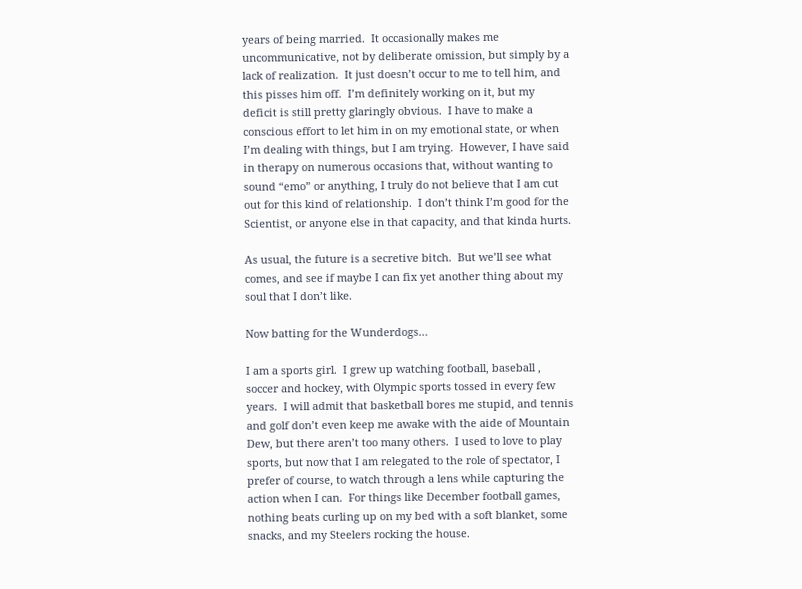years of being married.  It occasionally makes me uncommunicative, not by deliberate omission, but simply by a lack of realization.  It just doesn’t occur to me to tell him, and this pisses him off.  I’m definitely working on it, but my deficit is still pretty glaringly obvious.  I have to make a conscious effort to let him in on my emotional state, or when I’m dealing with things, but I am trying.  However, I have said in therapy on numerous occasions that, without wanting to sound “emo” or anything, I truly do not believe that I am cut out for this kind of relationship.  I don’t think I’m good for the Scientist, or anyone else in that capacity, and that kinda hurts.

As usual, the future is a secretive bitch.  But we’ll see what comes, and see if maybe I can fix yet another thing about my soul that I don’t like.

Now batting for the Wunderdogs…

I am a sports girl.  I grew up watching football, baseball , soccer and hockey, with Olympic sports tossed in every few years.  I will admit that basketball bores me stupid, and tennis and golf don’t even keep me awake with the aide of Mountain Dew, but there aren’t too many others.  I used to love to play sports, but now that I am relegated to the role of spectator, I prefer of course, to watch through a lens while capturing the action when I can.  For things like December football games, nothing beats curling up on my bed with a soft blanket, some snacks, and my Steelers rocking the house.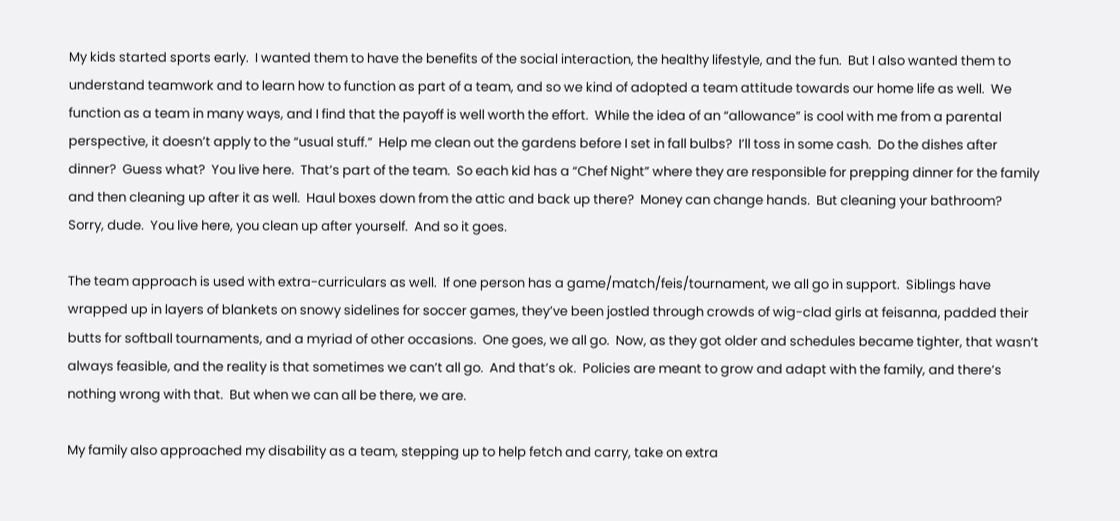My kids started sports early.  I wanted them to have the benefits of the social interaction, the healthy lifestyle, and the fun.  But I also wanted them to understand teamwork and to learn how to function as part of a team, and so we kind of adopted a team attitude towards our home life as well.  We function as a team in many ways, and I find that the payoff is well worth the effort.  While the idea of an “allowance” is cool with me from a parental perspective, it doesn’t apply to the “usual stuff.”  Help me clean out the gardens before I set in fall bulbs?  I’ll toss in some cash.  Do the dishes after dinner?  Guess what?  You live here.  That’s part of the team.  So each kid has a “Chef Night” where they are responsible for prepping dinner for the family and then cleaning up after it as well.  Haul boxes down from the attic and back up there?  Money can change hands.  But cleaning your bathroom?  Sorry, dude.  You live here, you clean up after yourself.  And so it goes.

The team approach is used with extra-curriculars as well.  If one person has a game/match/feis/tournament, we all go in support.  Siblings have wrapped up in layers of blankets on snowy sidelines for soccer games, they’ve been jostled through crowds of wig-clad girls at feisanna, padded their butts for softball tournaments, and a myriad of other occasions.  One goes, we all go.  Now, as they got older and schedules became tighter, that wasn’t always feasible, and the reality is that sometimes we can’t all go.  And that’s ok.  Policies are meant to grow and adapt with the family, and there’s nothing wrong with that.  But when we can all be there, we are.

My family also approached my disability as a team, stepping up to help fetch and carry, take on extra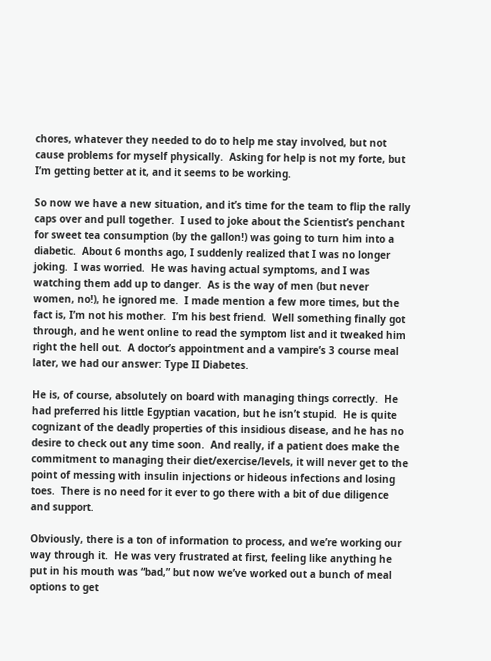chores, whatever they needed to do to help me stay involved, but not cause problems for myself physically.  Asking for help is not my forte, but I’m getting better at it, and it seems to be working.

So now we have a new situation, and it’s time for the team to flip the rally caps over and pull together.  I used to joke about the Scientist’s penchant for sweet tea consumption (by the gallon!) was going to turn him into a diabetic.  About 6 months ago, I suddenly realized that I was no longer joking.  I was worried.  He was having actual symptoms, and I was watching them add up to danger.  As is the way of men (but never women, no!), he ignored me.  I made mention a few more times, but the fact is, I’m not his mother.  I’m his best friend.  Well something finally got through, and he went online to read the symptom list and it tweaked him right the hell out.  A doctor’s appointment and a vampire’s 3 course meal later, we had our answer: Type II Diabetes.

He is, of course, absolutely on board with managing things correctly.  He had preferred his little Egyptian vacation, but he isn’t stupid.  He is quite cognizant of the deadly properties of this insidious disease, and he has no desire to check out any time soon.  And really, if a patient does make the commitment to managing their diet/exercise/levels, it will never get to the point of messing with insulin injections or hideous infections and losing toes.  There is no need for it ever to go there with a bit of due diligence and support.

Obviously, there is a ton of information to process, and we’re working our way through it.  He was very frustrated at first, feeling like anything he put in his mouth was “bad,” but now we’ve worked out a bunch of meal options to get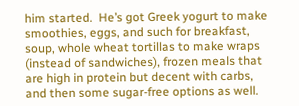him started.  He’s got Greek yogurt to make smoothies, eggs, and such for breakfast, soup, whole wheat tortillas to make wraps (instead of sandwiches), frozen meals that are high in protein but decent with carbs, and then some sugar-free options as well.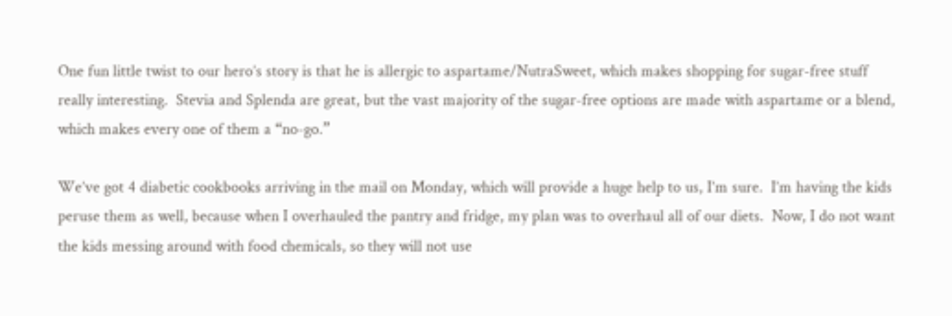One fun little twist to our hero’s story is that he is allergic to aspartame/NutraSweet, which makes shopping for sugar-free stuff really interesting.  Stevia and Splenda are great, but the vast majority of the sugar-free options are made with aspartame or a blend, which makes every one of them a “no-go.”

We’ve got 4 diabetic cookbooks arriving in the mail on Monday, which will provide a huge help to us, I’m sure.  I’m having the kids peruse them as well, because when I overhauled the pantry and fridge, my plan was to overhaul all of our diets.  Now, I do not want the kids messing around with food chemicals, so they will not use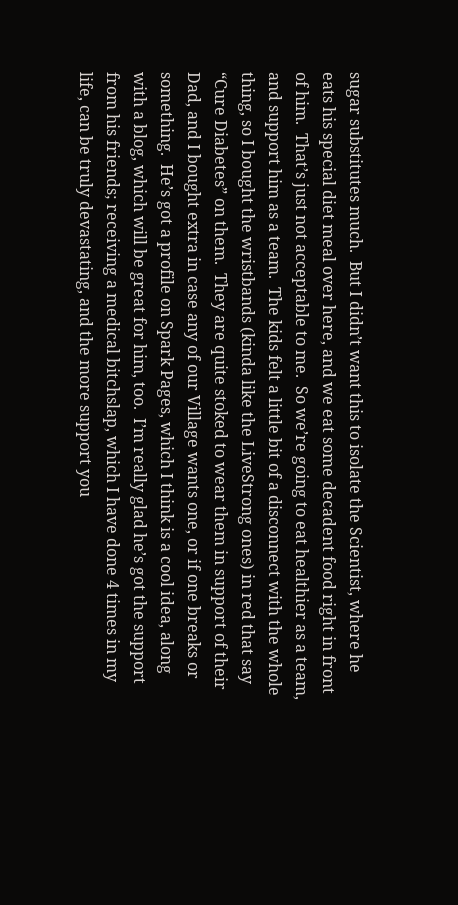sugar substitutes much.  But I didn’t want this to isolate the Scientist, where he eats his special diet meal over here, and we eat some decadent food right in front of him.  That’s just not acceptable to me.  So we’re going to eat healthier as a team, and support him as a team.  The kids felt a little bit of a disconnect with the whole thing, so I bought the wristbands (kinda like the LiveStrong ones) in red that say “Cure Diabetes” on them.  They are quite stoked to wear them in support of their Dad, and I bought extra in case any of our Village wants one, or if one breaks or something.  He’s got a profile on Spark Pages, which I think is a cool idea, along with a blog, which will be great for him, too.  I’m really glad he’s got the support from his friends; receiving a medical bitchslap, which I have done 4 times in my life, can be truly devastating, and the more support you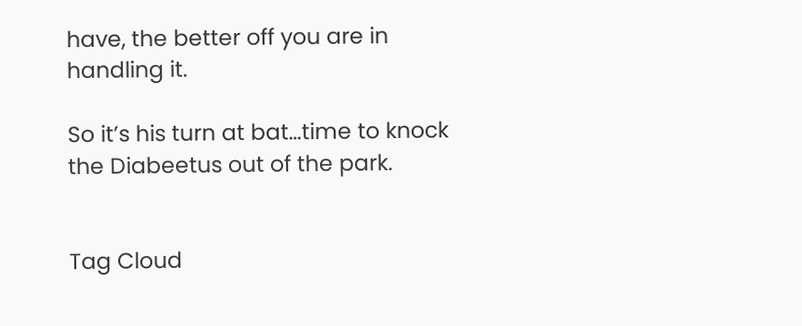have, the better off you are in handling it.

So it’s his turn at bat…time to knock the Diabeetus out of the park.


Tag Cloud